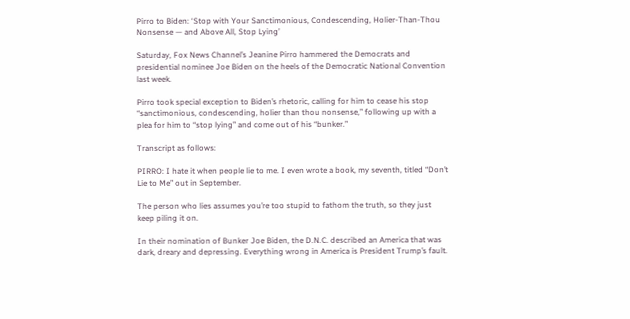Pirro to Biden: ‘Stop with Your Sanctimonious, Condescending, Holier-Than-Thou Nonsense — and Above All, Stop Lying’

Saturday, Fox News Channel’s Jeanine Pirro hammered the Democrats and presidential nominee Joe Biden on the heels of the Democratic National Convention last week.

Pirro took special exception to Biden’s rhetoric, calling for him to cease his stop “sanctimonious, condescending, holier than thou nonsense,” following up with a plea for him to “stop lying” and come out of his “bunker.”

Transcript as follows:

PIRRO: I hate it when people lie to me. I even wrote a book, my seventh, titled “Don’t Lie to Me” out in September.

The person who lies assumes you’re too stupid to fathom the truth, so they just keep piling it on.

In their nomination of Bunker Joe Biden, the D.N.C. described an America that was dark, dreary and depressing. Everything wrong in America is President Trump’s fault.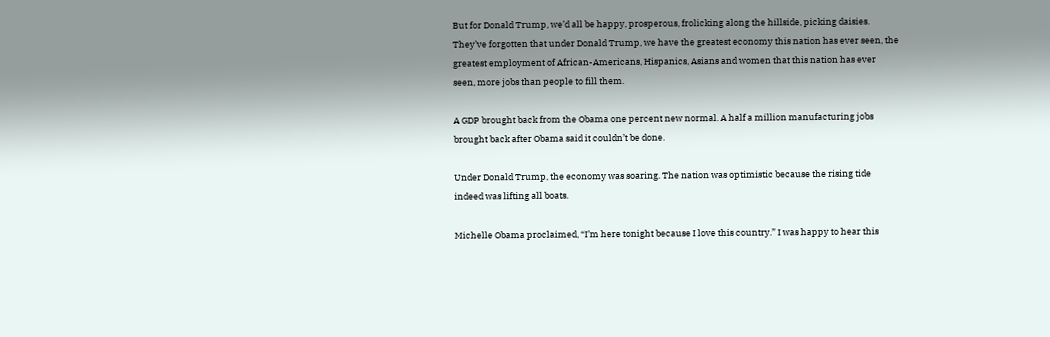But for Donald Trump, we’d all be happy, prosperous, frolicking along the hillside, picking daisies. They’ve forgotten that under Donald Trump, we have the greatest economy this nation has ever seen, the greatest employment of African-Americans, Hispanics, Asians and women that this nation has ever seen, more jobs than people to fill them.

A GDP brought back from the Obama one percent new normal. A half a million manufacturing jobs brought back after Obama said it couldn’t be done.

Under Donald Trump, the economy was soaring. The nation was optimistic because the rising tide indeed was lifting all boats.

Michelle Obama proclaimed, “I’m here tonight because I love this country.” I was happy to hear this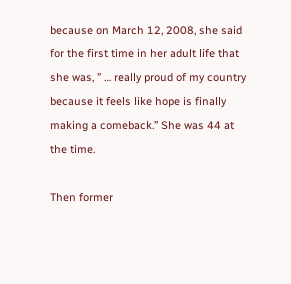because on March 12, 2008, she said for the first time in her adult life that she was, ” … really proud of my country because it feels like hope is finally making a comeback.” She was 44 at the time.

Then former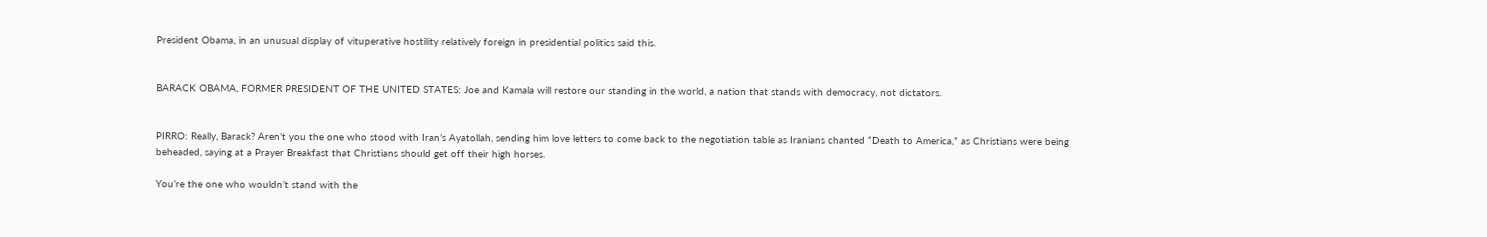President Obama, in an unusual display of vituperative hostility relatively foreign in presidential politics said this.


BARACK OBAMA, FORMER PRESIDENT OF THE UNITED STATES: Joe and Kamala will restore our standing in the world, a nation that stands with democracy, not dictators.


PIRRO: Really, Barack? Aren’t you the one who stood with Iran’s Ayatollah, sending him love letters to come back to the negotiation table as Iranians chanted “Death to America,” as Christians were being beheaded, saying at a Prayer Breakfast that Christians should get off their high horses.

You’re the one who wouldn’t stand with the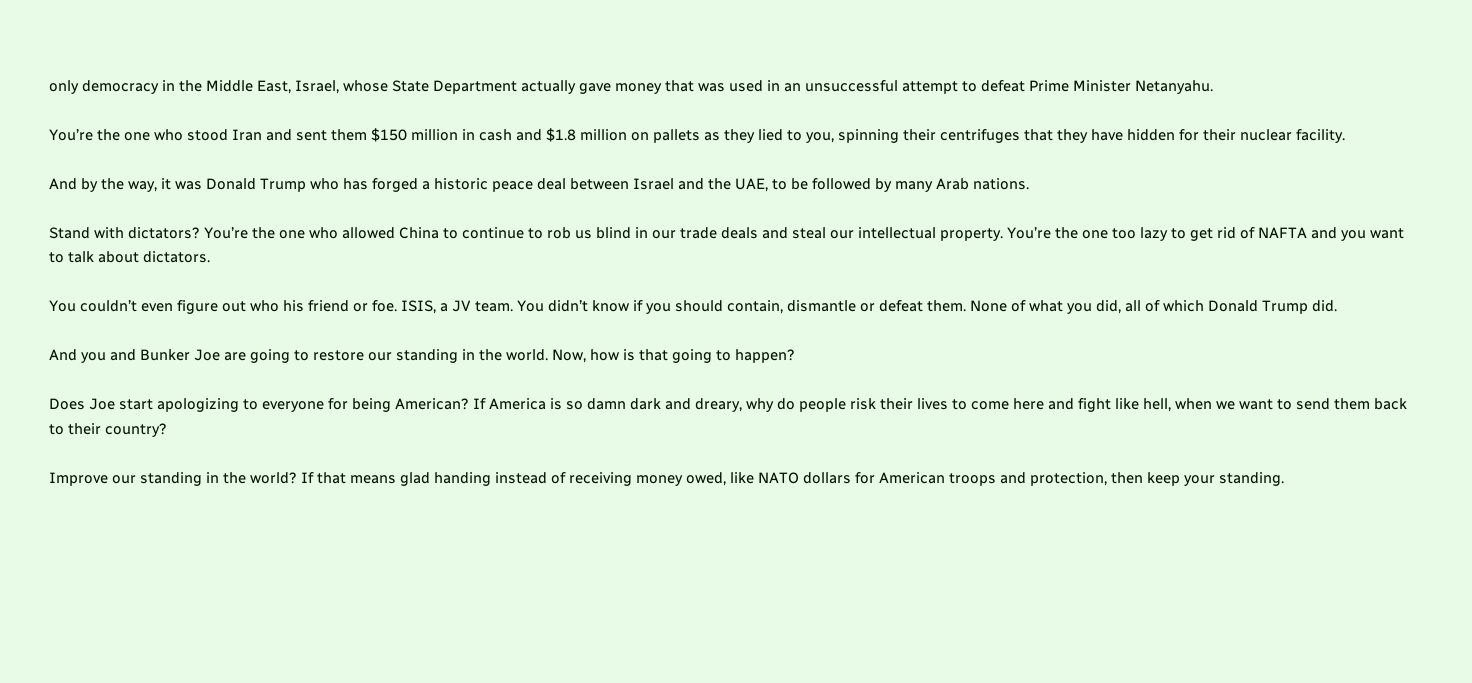only democracy in the Middle East, Israel, whose State Department actually gave money that was used in an unsuccessful attempt to defeat Prime Minister Netanyahu.

You’re the one who stood Iran and sent them $150 million in cash and $1.8 million on pallets as they lied to you, spinning their centrifuges that they have hidden for their nuclear facility.

And by the way, it was Donald Trump who has forged a historic peace deal between Israel and the UAE, to be followed by many Arab nations.

Stand with dictators? You’re the one who allowed China to continue to rob us blind in our trade deals and steal our intellectual property. You’re the one too lazy to get rid of NAFTA and you want to talk about dictators.

You couldn’t even figure out who his friend or foe. ISIS, a JV team. You didn’t know if you should contain, dismantle or defeat them. None of what you did, all of which Donald Trump did.

And you and Bunker Joe are going to restore our standing in the world. Now, how is that going to happen?

Does Joe start apologizing to everyone for being American? If America is so damn dark and dreary, why do people risk their lives to come here and fight like hell, when we want to send them back to their country?

Improve our standing in the world? If that means glad handing instead of receiving money owed, like NATO dollars for American troops and protection, then keep your standing.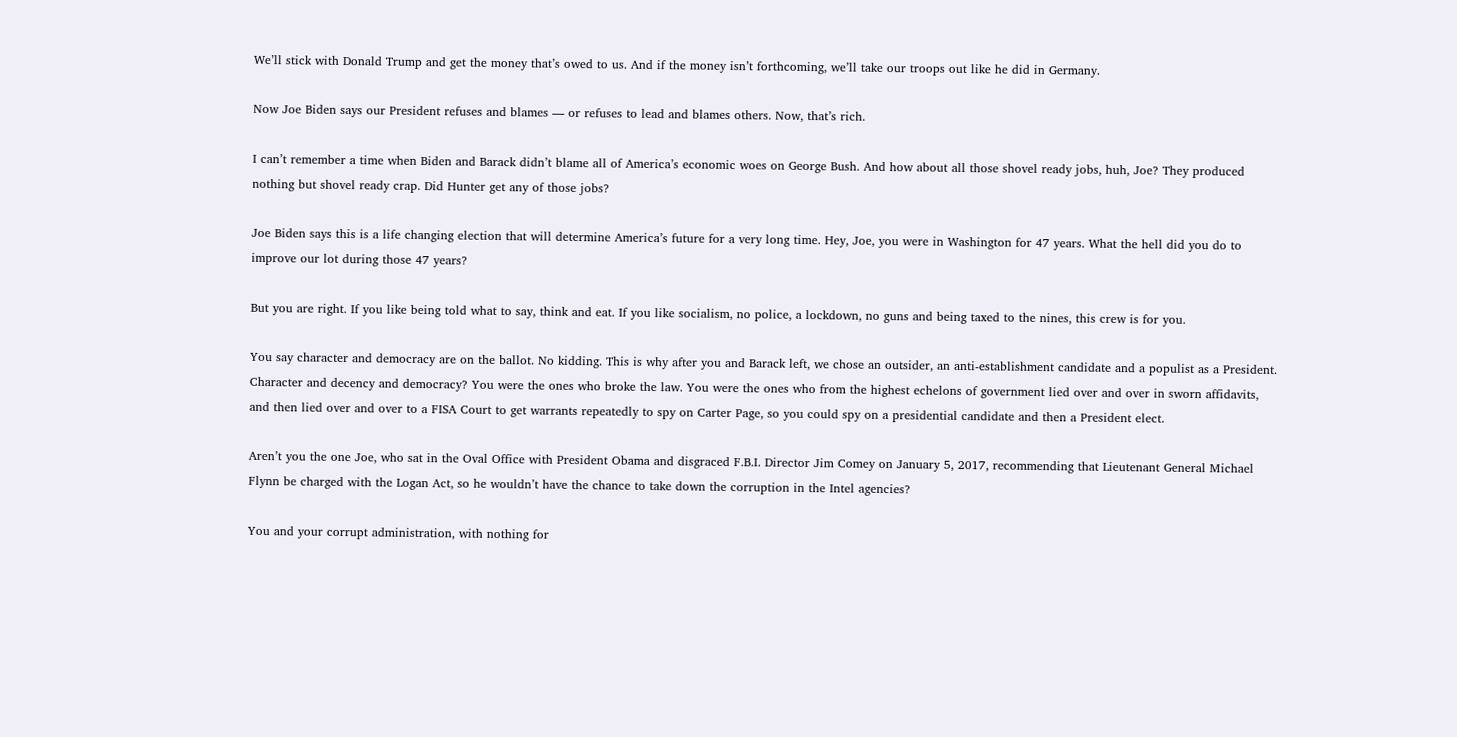We’ll stick with Donald Trump and get the money that’s owed to us. And if the money isn’t forthcoming, we’ll take our troops out like he did in Germany.

Now Joe Biden says our President refuses and blames — or refuses to lead and blames others. Now, that’s rich.

I can’t remember a time when Biden and Barack didn’t blame all of America’s economic woes on George Bush. And how about all those shovel ready jobs, huh, Joe? They produced nothing but shovel ready crap. Did Hunter get any of those jobs?

Joe Biden says this is a life changing election that will determine America’s future for a very long time. Hey, Joe, you were in Washington for 47 years. What the hell did you do to improve our lot during those 47 years?

But you are right. If you like being told what to say, think and eat. If you like socialism, no police, a lockdown, no guns and being taxed to the nines, this crew is for you.

You say character and democracy are on the ballot. No kidding. This is why after you and Barack left, we chose an outsider, an anti-establishment candidate and a populist as a President. Character and decency and democracy? You were the ones who broke the law. You were the ones who from the highest echelons of government lied over and over in sworn affidavits, and then lied over and over to a FISA Court to get warrants repeatedly to spy on Carter Page, so you could spy on a presidential candidate and then a President elect.

Aren’t you the one Joe, who sat in the Oval Office with President Obama and disgraced F.B.I. Director Jim Comey on January 5, 2017, recommending that Lieutenant General Michael Flynn be charged with the Logan Act, so he wouldn’t have the chance to take down the corruption in the Intel agencies?

You and your corrupt administration, with nothing for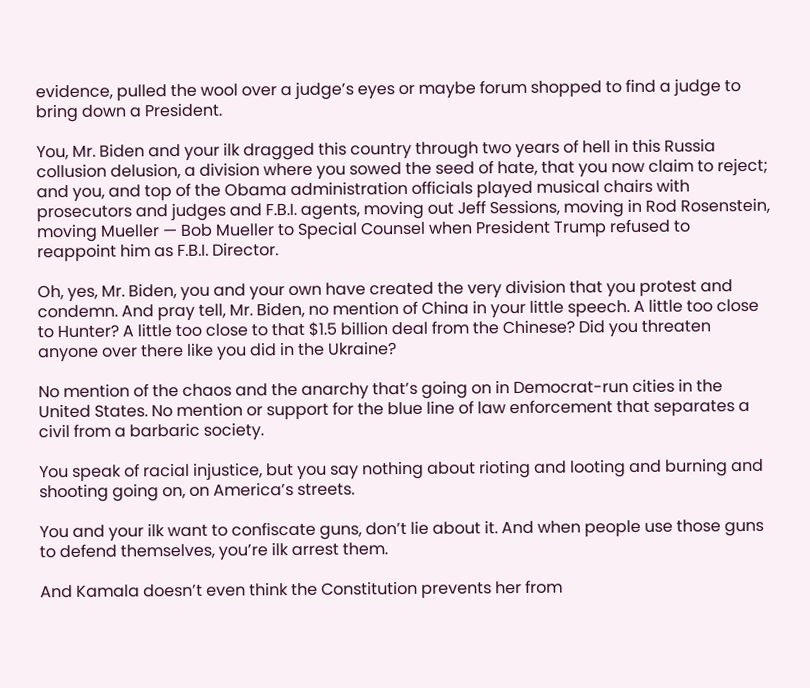evidence, pulled the wool over a judge’s eyes or maybe forum shopped to find a judge to bring down a President.

You, Mr. Biden and your ilk dragged this country through two years of hell in this Russia collusion delusion, a division where you sowed the seed of hate, that you now claim to reject; and you, and top of the Obama administration officials played musical chairs with prosecutors and judges and F.B.I. agents, moving out Jeff Sessions, moving in Rod Rosenstein, moving Mueller — Bob Mueller to Special Counsel when President Trump refused to reappoint him as F.B.I. Director.

Oh, yes, Mr. Biden, you and your own have created the very division that you protest and condemn. And pray tell, Mr. Biden, no mention of China in your little speech. A little too close to Hunter? A little too close to that $1.5 billion deal from the Chinese? Did you threaten anyone over there like you did in the Ukraine?

No mention of the chaos and the anarchy that’s going on in Democrat-run cities in the United States. No mention or support for the blue line of law enforcement that separates a civil from a barbaric society.

You speak of racial injustice, but you say nothing about rioting and looting and burning and shooting going on, on America’s streets.

You and your ilk want to confiscate guns, don’t lie about it. And when people use those guns to defend themselves, you’re ilk arrest them.

And Kamala doesn’t even think the Constitution prevents her from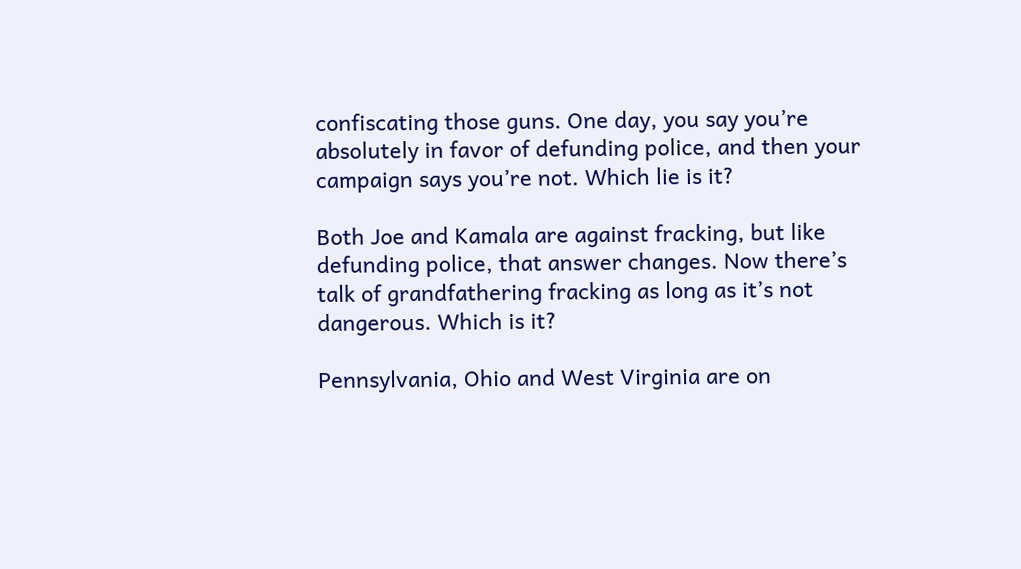confiscating those guns. One day, you say you’re absolutely in favor of defunding police, and then your campaign says you’re not. Which lie is it?

Both Joe and Kamala are against fracking, but like defunding police, that answer changes. Now there’s talk of grandfathering fracking as long as it’s not dangerous. Which is it?

Pennsylvania, Ohio and West Virginia are on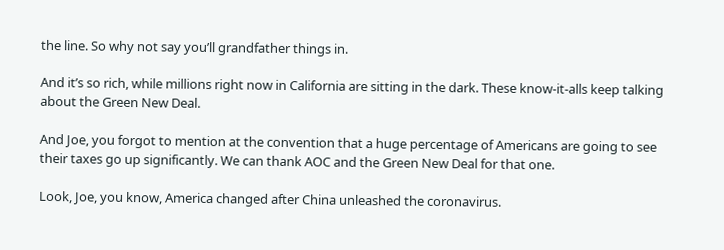the line. So why not say you’ll grandfather things in.

And it’s so rich, while millions right now in California are sitting in the dark. These know-it-alls keep talking about the Green New Deal.

And Joe, you forgot to mention at the convention that a huge percentage of Americans are going to see their taxes go up significantly. We can thank AOC and the Green New Deal for that one.

Look, Joe, you know, America changed after China unleashed the coronavirus.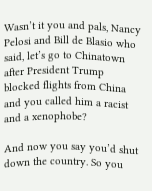Wasn’t it you and pals, Nancy Pelosi and Bill de Blasio who said, let’s go to Chinatown after President Trump blocked flights from China and you called him a racist and a xenophobe?

And now you say you’d shut down the country. So you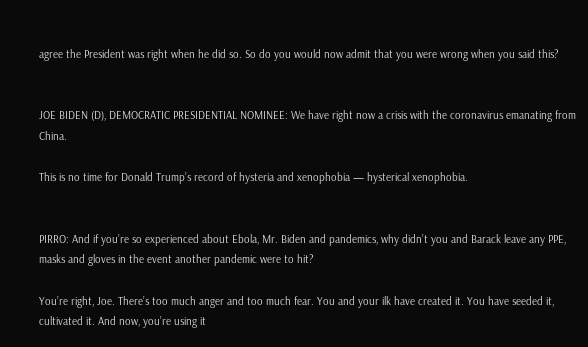agree the President was right when he did so. So do you would now admit that you were wrong when you said this?


JOE BIDEN (D), DEMOCRATIC PRESIDENTIAL NOMINEE: We have right now a crisis with the coronavirus emanating from China.

This is no time for Donald Trump’s record of hysteria and xenophobia — hysterical xenophobia.


PIRRO: And if you’re so experienced about Ebola, Mr. Biden and pandemics, why didn’t you and Barack leave any PPE, masks and gloves in the event another pandemic were to hit?

You’re right, Joe. There’s too much anger and too much fear. You and your ilk have created it. You have seeded it, cultivated it. And now, you’re using it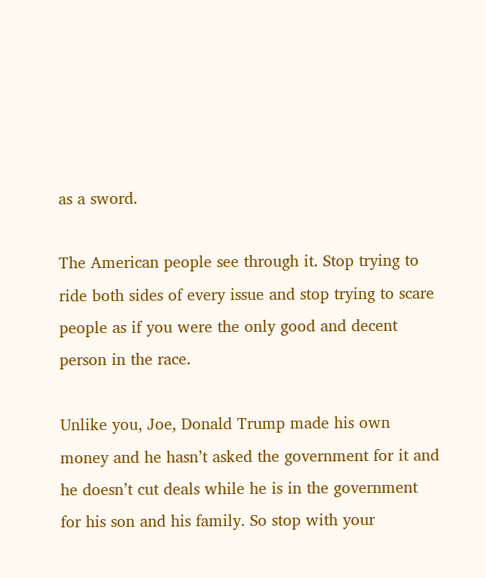as a sword.

The American people see through it. Stop trying to ride both sides of every issue and stop trying to scare people as if you were the only good and decent person in the race.

Unlike you, Joe, Donald Trump made his own money and he hasn’t asked the government for it and he doesn’t cut deals while he is in the government for his son and his family. So stop with your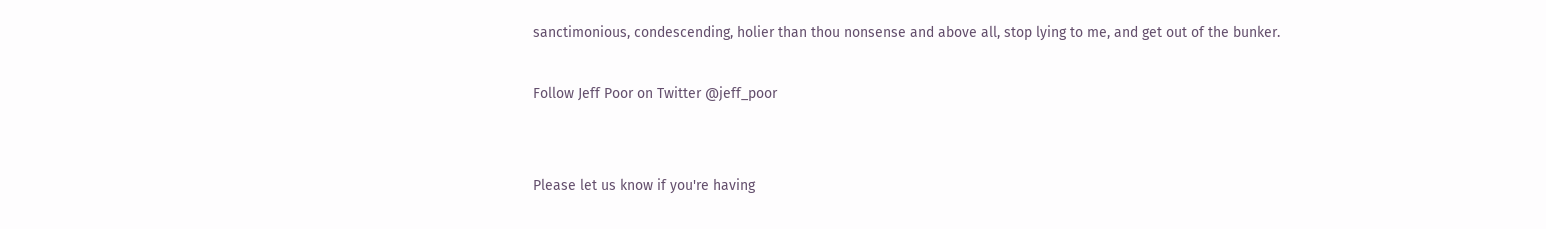sanctimonious, condescending, holier than thou nonsense and above all, stop lying to me, and get out of the bunker.

Follow Jeff Poor on Twitter @jeff_poor


Please let us know if you're having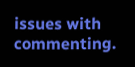issues with commenting.